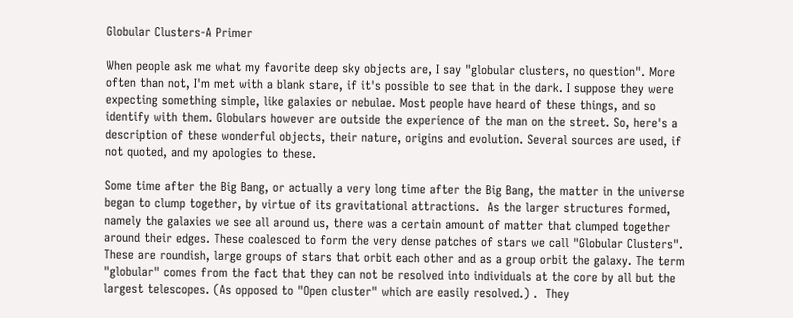Globular Clusters-A Primer

When people ask me what my favorite deep sky objects are, I say "globular clusters, no question". More often than not, I'm met with a blank stare, if it's possible to see that in the dark. I suppose they were expecting something simple, like galaxies or nebulae. Most people have heard of these things, and so identify with them. Globulars however are outside the experience of the man on the street. So, here's a description of these wonderful objects, their nature, origins and evolution. Several sources are used, if not quoted, and my apologies to these.

Some time after the Big Bang, or actually a very long time after the Big Bang, the matter in the universe began to clump together, by virtue of its gravitational attractions.  As the larger structures formed, namely the galaxies we see all around us, there was a certain amount of matter that clumped together around their edges. These coalesced to form the very dense patches of stars we call "Globular Clusters".  These are roundish, large groups of stars that orbit each other and as a group orbit the galaxy. The term "globular" comes from the fact that they can not be resolved into individuals at the core by all but the largest telescopes. (As opposed to "Open cluster" which are easily resolved.) .  They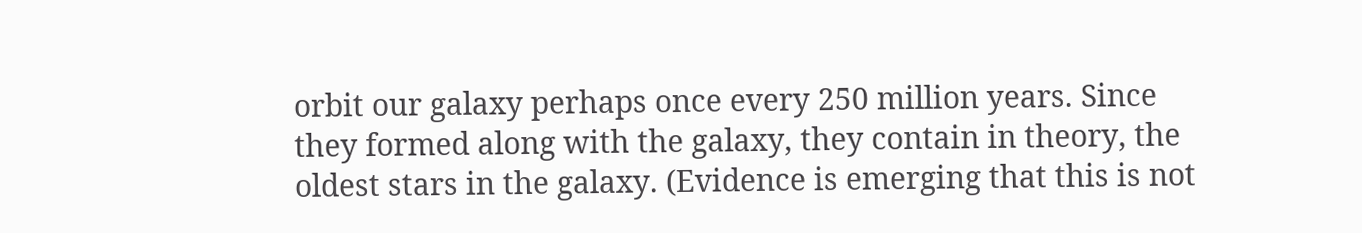orbit our galaxy perhaps once every 250 million years. Since they formed along with the galaxy, they contain in theory, the oldest stars in the galaxy. (Evidence is emerging that this is not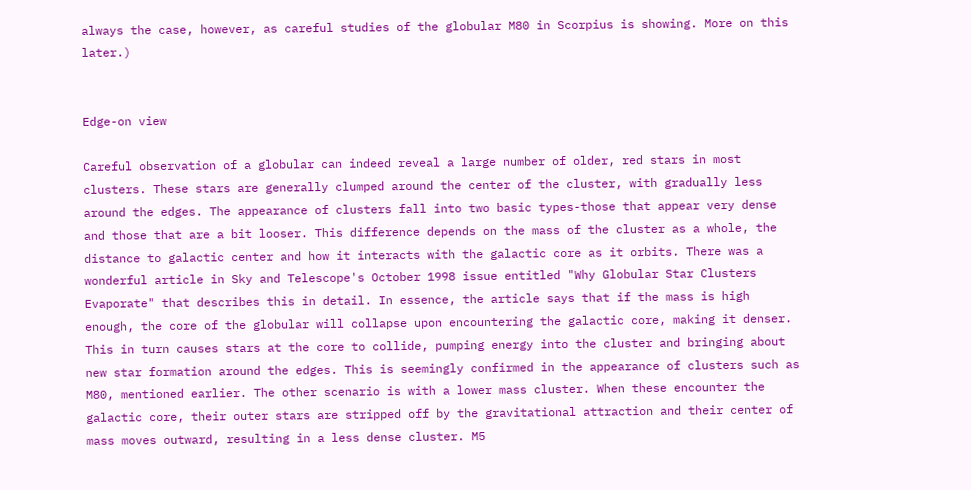always the case, however, as careful studies of the globular M80 in Scorpius is showing. More on this later.)


Edge-on view

Careful observation of a globular can indeed reveal a large number of older, red stars in most clusters. These stars are generally clumped around the center of the cluster, with gradually less around the edges. The appearance of clusters fall into two basic types-those that appear very dense and those that are a bit looser. This difference depends on the mass of the cluster as a whole, the distance to galactic center and how it interacts with the galactic core as it orbits. There was a wonderful article in Sky and Telescope's October 1998 issue entitled "Why Globular Star Clusters Evaporate" that describes this in detail. In essence, the article says that if the mass is high enough, the core of the globular will collapse upon encountering the galactic core, making it denser. This in turn causes stars at the core to collide, pumping energy into the cluster and bringing about new star formation around the edges. This is seemingly confirmed in the appearance of clusters such as M80, mentioned earlier. The other scenario is with a lower mass cluster. When these encounter the galactic core, their outer stars are stripped off by the gravitational attraction and their center of mass moves outward, resulting in a less dense cluster. M5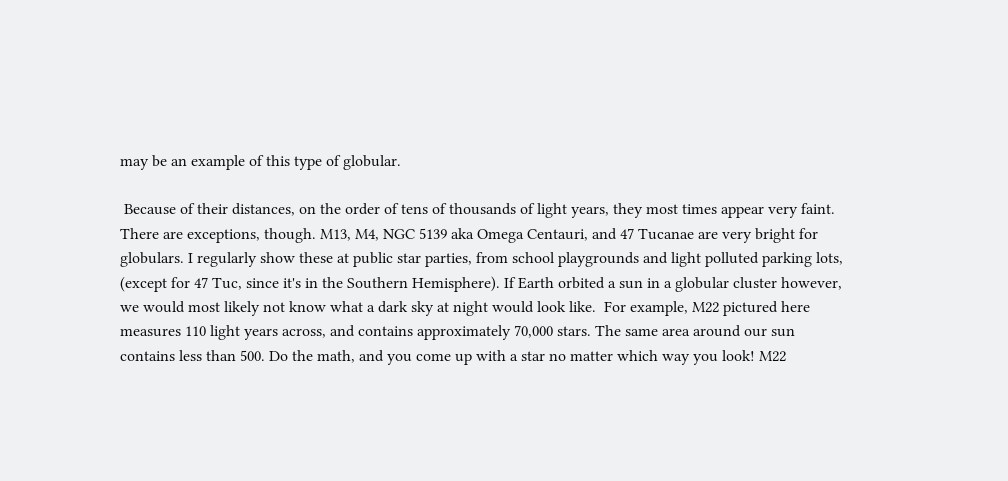may be an example of this type of globular.

 Because of their distances, on the order of tens of thousands of light years, they most times appear very faint.  There are exceptions, though. M13, M4, NGC 5139 aka Omega Centauri, and 47 Tucanae are very bright for globulars. I regularly show these at public star parties, from school playgrounds and light polluted parking lots, (except for 47 Tuc, since it's in the Southern Hemisphere). If Earth orbited a sun in a globular cluster however, we would most likely not know what a dark sky at night would look like.  For example, M22 pictured here measures 110 light years across, and contains approximately 70,000 stars. The same area around our sun contains less than 500. Do the math, and you come up with a star no matter which way you look! M22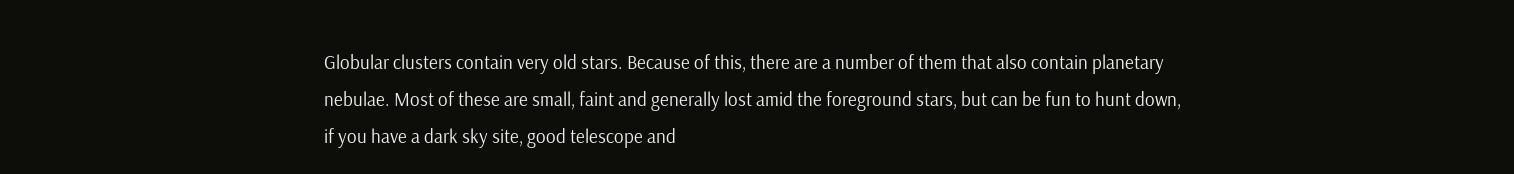Globular clusters contain very old stars. Because of this, there are a number of them that also contain planetary nebulae. Most of these are small, faint and generally lost amid the foreground stars, but can be fun to hunt down, if you have a dark sky site, good telescope and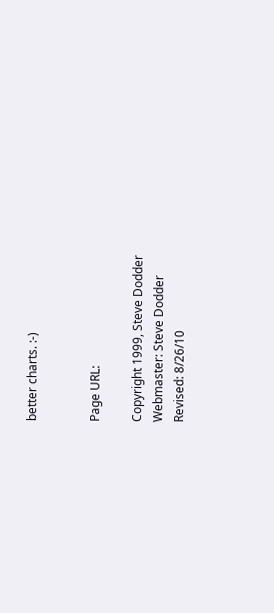better charts. :-)


Page URL:

Copyright 1999, Steve Dodder
Webmaster: Steve Dodder
Revised: 8/26/10